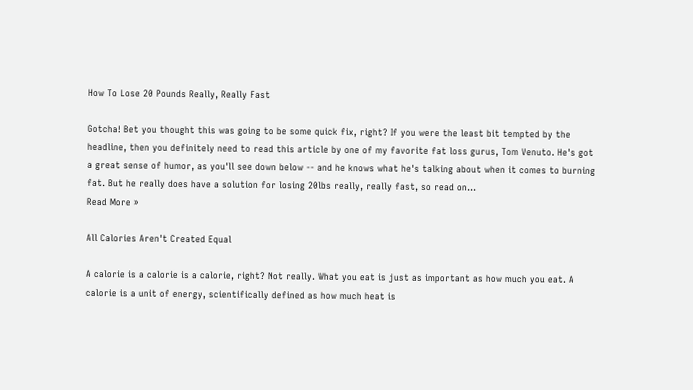How To Lose 20 Pounds Really, Really Fast

Gotcha! Bet you thought this was going to be some quick fix, right? If you were the least bit tempted by the headline, then you definitely need to read this article by one of my favorite fat loss gurus, Tom Venuto. He's got a great sense of humor, as you'll see down below -- and he knows what he's talking about when it comes to burning fat. But he really does have a solution for losing 20lbs really, really fast, so read on...
Read More »

All Calories Aren't Created Equal

A calorie is a calorie is a calorie, right? Not really. What you eat is just as important as how much you eat. A calorie is a unit of energy, scientifically defined as how much heat is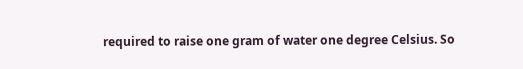required to raise one gram of water one degree Celsius. So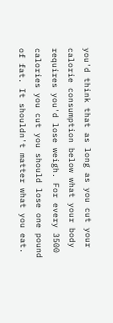you'd think that as long as you cut your calorie consumption below what your body requires you'd lose weigh. For every 3500 calories you cut you should lose one pound of fat. It shouldn't matter what you eat.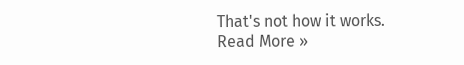That's not how it works.
Read More »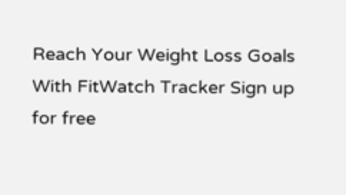Reach Your Weight Loss Goals With FitWatch Tracker Sign up for free